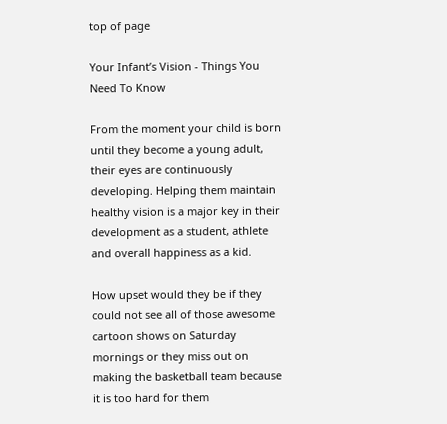top of page

Your Infant’s Vision - Things You Need To Know

From the moment your child is born until they become a young adult, their eyes are continuously developing. Helping them maintain healthy vision is a major key in their development as a student, athlete and overall happiness as a kid.

How upset would they be if they could not see all of those awesome cartoon shows on Saturday mornings or they miss out on making the basketball team because it is too hard for them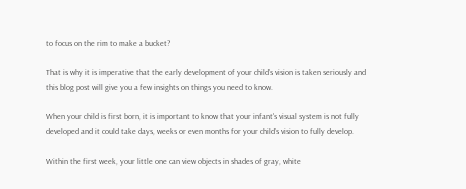to focus on the rim to make a bucket?

That is why it is imperative that the early development of your child’s vision is taken seriously and this blog post will give you a few insights on things you need to know.

When your child is first born, it is important to know that your infant's visual system is not fully developed and it could take days, weeks or even months for your child’s vision to fully develop.

Within the first week, your little one can view objects in shades of gray, white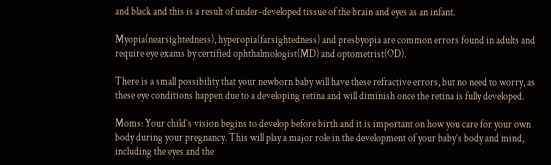and black and this is a result of under-developed tissue of the brain and eyes as an infant.

Myopia(nearsightedness), hyperopia(farsightedness) and presbyopia are common errors found in adults and require eye exams by certified ophthalmologist(MD) and optometrist(OD).

There is a small possibility that your newborn baby will have these refractive errors, but no need to worry, as these eye conditions happen due to a developing retina and will diminish once the retina is fully developed.

Moms: Your child’s vision begins to develop before birth and it is important on how you care for your own body during your pregnancy. This will play a major role in the development of your baby’s body and mind, including the eyes and the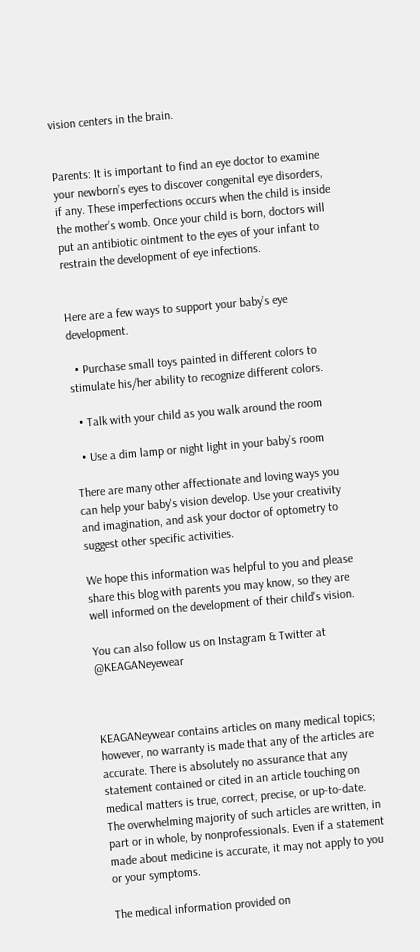vision centers in the brain.


Parents: It is important to find an eye doctor to examine your newborn’s eyes to discover congenital eye disorders, if any. These imperfections occurs when the child is inside the mother’s womb. Once your child is born, doctors will put an antibiotic ointment to the eyes of your infant to restrain the development of eye infections.


Here are a few ways to support your baby’s eye development.

  • Purchase small toys painted in different colors to stimulate his/her ability to recognize different colors.

  • Talk with your child as you walk around the room

  • Use a dim lamp or night light in your baby’s room

There are many other affectionate and loving ways you can help your baby's vision develop. Use your creativity and imagination, and ask your doctor of optometry to suggest other specific activities.

We hope this information was helpful to you and please share this blog with parents you may know, so they are well informed on the development of their child's vision.

You can also follow us on Instagram & Twitter at @KEAGANeyewear



KEAGANeywear contains articles on many medical topics; however, no warranty is made that any of the articles are accurate. There is absolutely no assurance that any statement contained or cited in an article touching on medical matters is true, correct, precise, or up-to-date. The overwhelming majority of such articles are written, in part or in whole, by nonprofessionals. Even if a statement made about medicine is accurate, it may not apply to you or your symptoms.

The medical information provided on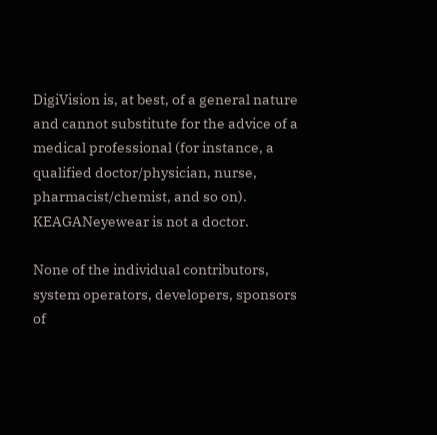DigiVision is, at best, of a general nature and cannot substitute for the advice of a medical professional (for instance, a qualified doctor/physician, nurse, pharmacist/chemist, and so on). KEAGANeyewear is not a doctor.

None of the individual contributors, system operators, developers, sponsors of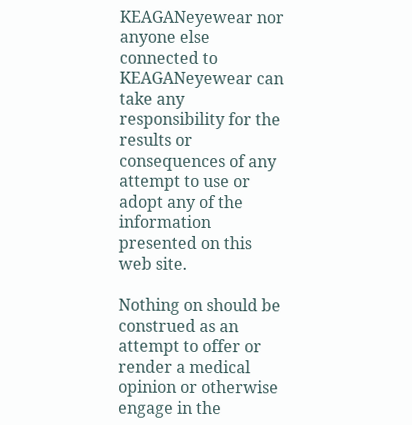KEAGANeyewear nor anyone else connected to KEAGANeyewear can take any responsibility for the results or consequences of any attempt to use or adopt any of the information presented on this web site.

Nothing on should be construed as an attempt to offer or render a medical opinion or otherwise engage in the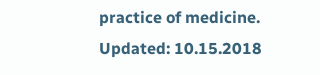practice of medicine. Updated: 10.15.2018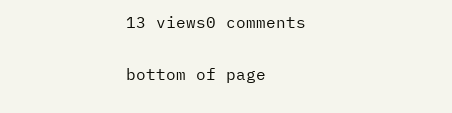13 views0 comments


bottom of page